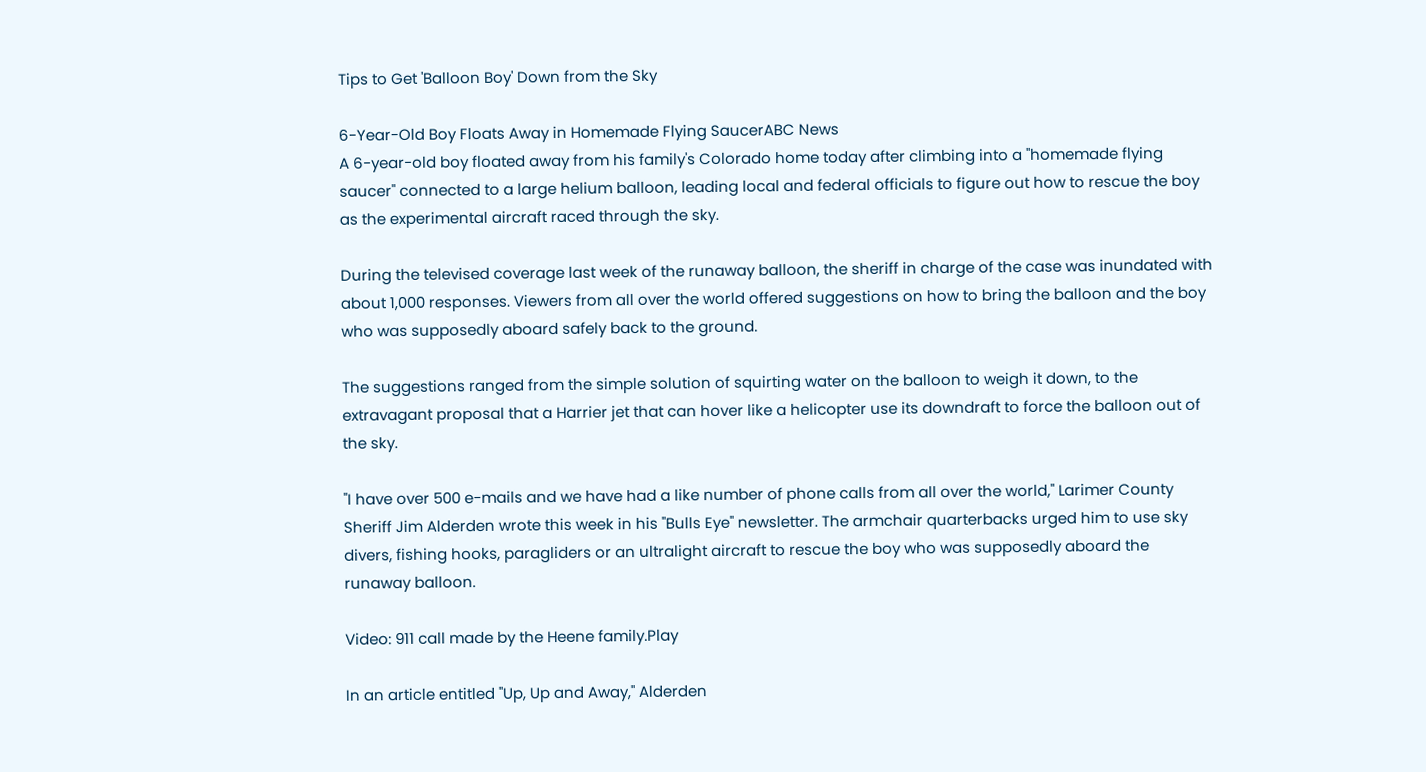Tips to Get 'Balloon Boy' Down from the Sky

6-Year-Old Boy Floats Away in Homemade Flying SaucerABC News
A 6-year-old boy floated away from his family's Colorado home today after climbing into a "homemade flying saucer" connected to a large helium balloon, leading local and federal officials to figure out how to rescue the boy as the experimental aircraft raced through the sky.

During the televised coverage last week of the runaway balloon, the sheriff in charge of the case was inundated with about 1,000 responses. Viewers from all over the world offered suggestions on how to bring the balloon and the boy who was supposedly aboard safely back to the ground.

The suggestions ranged from the simple solution of squirting water on the balloon to weigh it down, to the extravagant proposal that a Harrier jet that can hover like a helicopter use its downdraft to force the balloon out of the sky.

"I have over 500 e-mails and we have had a like number of phone calls from all over the world," Larimer County Sheriff Jim Alderden wrote this week in his "Bulls Eye" newsletter. The armchair quarterbacks urged him to use sky divers, fishing hooks, paragliders or an ultralight aircraft to rescue the boy who was supposedly aboard the runaway balloon.

Video: 911 call made by the Heene family.Play

In an article entitled "Up, Up and Away," Alderden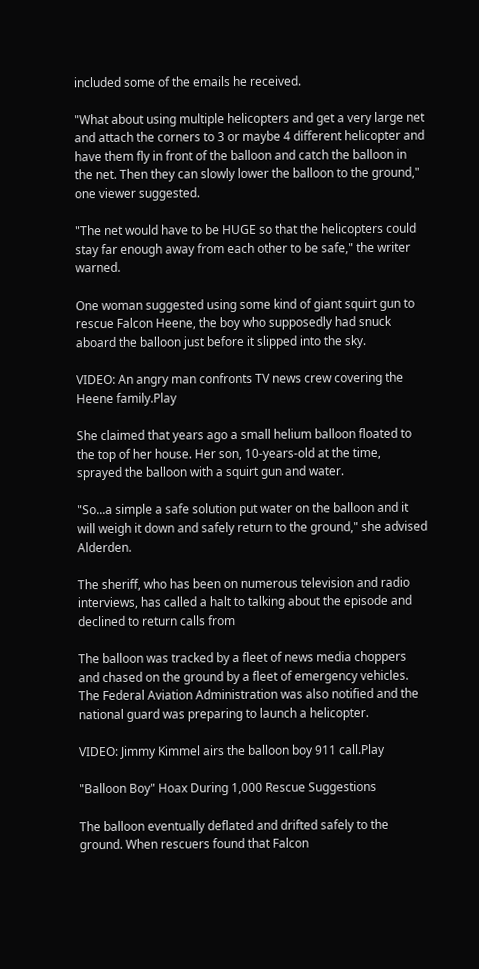included some of the emails he received.

"What about using multiple helicopters and get a very large net and attach the corners to 3 or maybe 4 different helicopter and have them fly in front of the balloon and catch the balloon in the net. Then they can slowly lower the balloon to the ground," one viewer suggested.

"The net would have to be HUGE so that the helicopters could stay far enough away from each other to be safe," the writer warned.

One woman suggested using some kind of giant squirt gun to rescue Falcon Heene, the boy who supposedly had snuck aboard the balloon just before it slipped into the sky.

VIDEO: An angry man confronts TV news crew covering the Heene family.Play

She claimed that years ago a small helium balloon floated to the top of her house. Her son, 10-years-old at the time, sprayed the balloon with a squirt gun and water.

"So...a simple a safe solution put water on the balloon and it will weigh it down and safely return to the ground," she advised Alderden.

The sheriff, who has been on numerous television and radio interviews, has called a halt to talking about the episode and declined to return calls from

The balloon was tracked by a fleet of news media choppers and chased on the ground by a fleet of emergency vehicles. The Federal Aviation Administration was also notified and the national guard was preparing to launch a helicopter.

VIDEO: Jimmy Kimmel airs the balloon boy 911 call.Play

"Balloon Boy" Hoax During 1,000 Rescue Suggestions

The balloon eventually deflated and drifted safely to the ground. When rescuers found that Falcon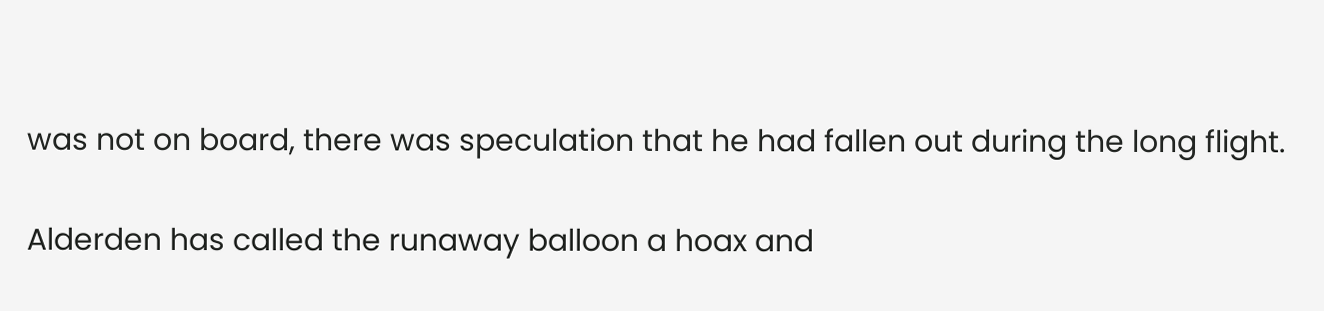was not on board, there was speculation that he had fallen out during the long flight.

Alderden has called the runaway balloon a hoax and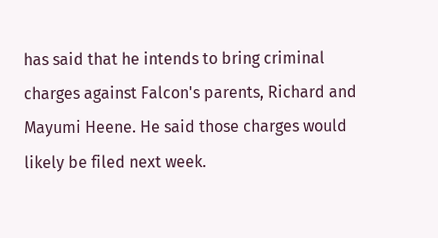has said that he intends to bring criminal charges against Falcon's parents, Richard and Mayumi Heene. He said those charges would likely be filed next week.